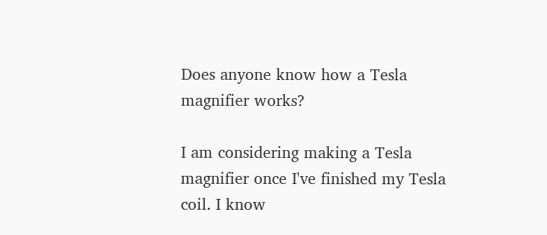Does anyone know how a Tesla magnifier works?

I am considering making a Tesla magnifier once I've finished my Tesla coil. I know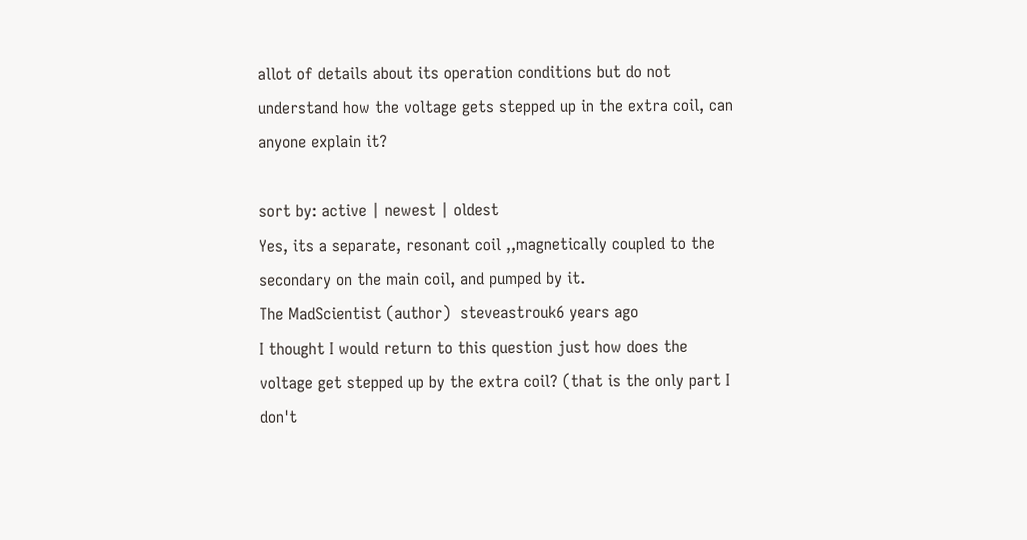allot of details about its operation conditions but do not understand how the voltage gets stepped up in the extra coil, can anyone explain it?

sort by: active | newest | oldest
Yes, its a separate, resonant coil ,,magnetically coupled to the secondary on the main coil, and pumped by it.
The MadScientist (author)  steveastrouk6 years ago
I thought I would return to this question just how does the voltage get stepped up by the extra coil? (that is the only part I don't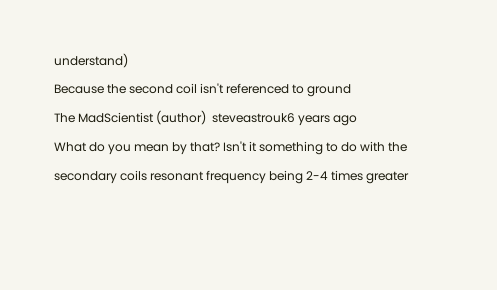understand)
Because the second coil isn't referenced to ground
The MadScientist (author)  steveastrouk6 years ago
What do you mean by that? Isn't it something to do with the secondary coils resonant frequency being 2-4 times greater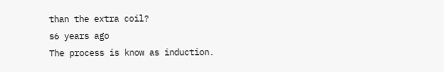than the extra coil?
s6 years ago
The process is know as induction.